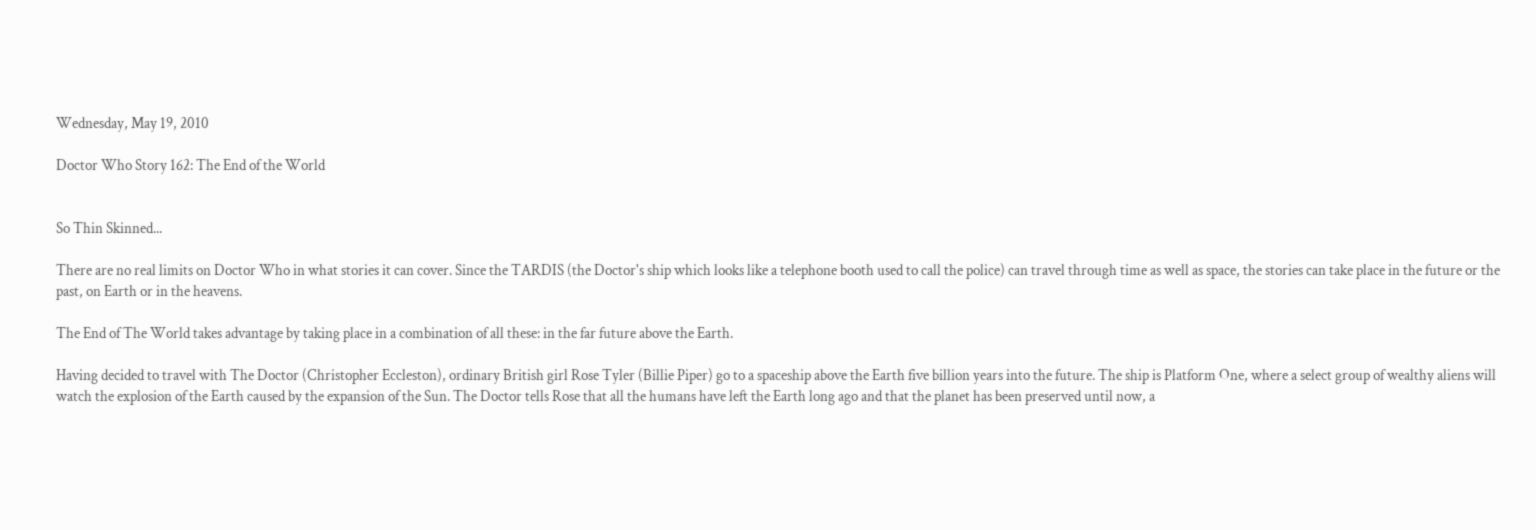Wednesday, May 19, 2010

Doctor Who Story 162: The End of the World


So Thin Skinned...

There are no real limits on Doctor Who in what stories it can cover. Since the TARDIS (the Doctor's ship which looks like a telephone booth used to call the police) can travel through time as well as space, the stories can take place in the future or the past, on Earth or in the heavens.

The End of The World takes advantage by taking place in a combination of all these: in the far future above the Earth.

Having decided to travel with The Doctor (Christopher Eccleston), ordinary British girl Rose Tyler (Billie Piper) go to a spaceship above the Earth five billion years into the future. The ship is Platform One, where a select group of wealthy aliens will watch the explosion of the Earth caused by the expansion of the Sun. The Doctor tells Rose that all the humans have left the Earth long ago and that the planet has been preserved until now, a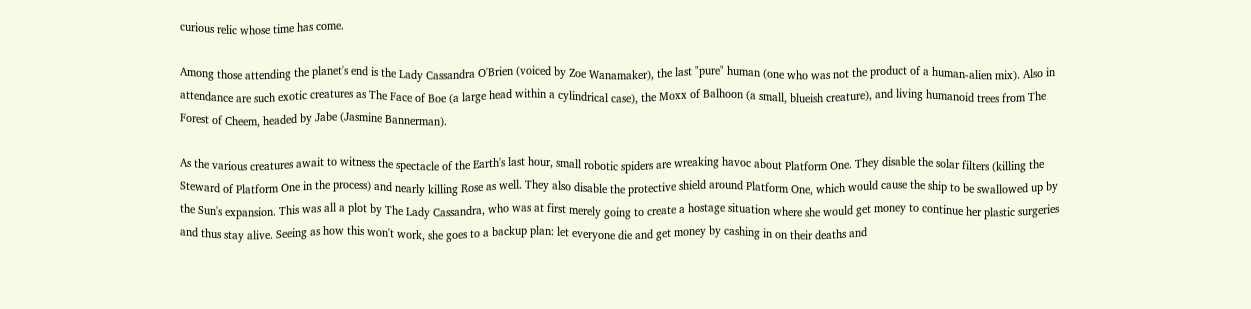curious relic whose time has come.

Among those attending the planet's end is the Lady Cassandra O'Brien (voiced by Zoe Wanamaker), the last "pure" human (one who was not the product of a human-alien mix). Also in attendance are such exotic creatures as The Face of Boe (a large head within a cylindrical case), the Moxx of Balhoon (a small, blueish creature), and living humanoid trees from The Forest of Cheem, headed by Jabe (Jasmine Bannerman).

As the various creatures await to witness the spectacle of the Earth's last hour, small robotic spiders are wreaking havoc about Platform One. They disable the solar filters (killing the Steward of Platform One in the process) and nearly killing Rose as well. They also disable the protective shield around Platform One, which would cause the ship to be swallowed up by the Sun's expansion. This was all a plot by The Lady Cassandra, who was at first merely going to create a hostage situation where she would get money to continue her plastic surgeries and thus stay alive. Seeing as how this won't work, she goes to a backup plan: let everyone die and get money by cashing in on their deaths and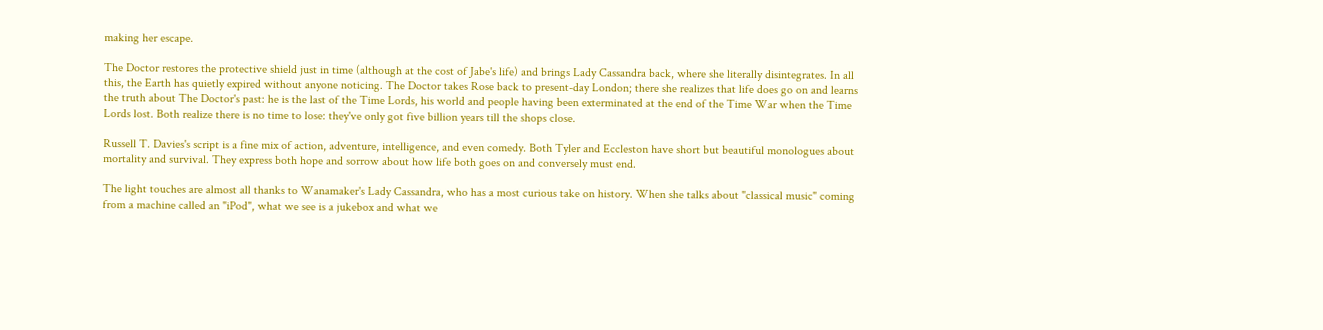making her escape.

The Doctor restores the protective shield just in time (although at the cost of Jabe's life) and brings Lady Cassandra back, where she literally disintegrates. In all this, the Earth has quietly expired without anyone noticing. The Doctor takes Rose back to present-day London; there she realizes that life does go on and learns the truth about The Doctor's past: he is the last of the Time Lords, his world and people having been exterminated at the end of the Time War when the Time Lords lost. Both realize there is no time to lose: they've only got five billion years till the shops close.

Russell T. Davies's script is a fine mix of action, adventure, intelligence, and even comedy. Both Tyler and Eccleston have short but beautiful monologues about mortality and survival. They express both hope and sorrow about how life both goes on and conversely must end.

The light touches are almost all thanks to Wanamaker's Lady Cassandra, who has a most curious take on history. When she talks about "classical music" coming from a machine called an "iPod", what we see is a jukebox and what we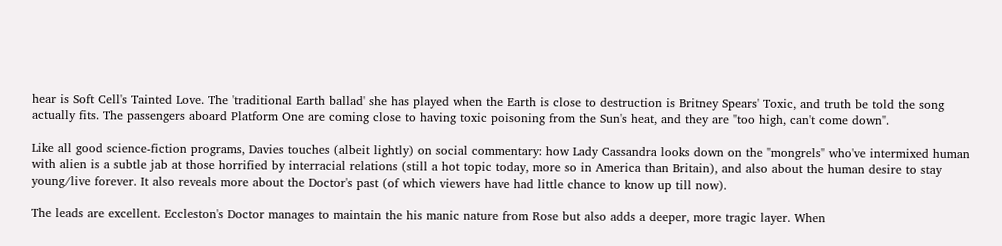hear is Soft Cell's Tainted Love. The 'traditional Earth ballad' she has played when the Earth is close to destruction is Britney Spears' Toxic, and truth be told the song actually fits. The passengers aboard Platform One are coming close to having toxic poisoning from the Sun's heat, and they are "too high, can't come down".

Like all good science-fiction programs, Davies touches (albeit lightly) on social commentary: how Lady Cassandra looks down on the "mongrels" who've intermixed human with alien is a subtle jab at those horrified by interracial relations (still a hot topic today, more so in America than Britain), and also about the human desire to stay young/live forever. It also reveals more about the Doctor's past (of which viewers have had little chance to know up till now).

The leads are excellent. Eccleston's Doctor manages to maintain the his manic nature from Rose but also adds a deeper, more tragic layer. When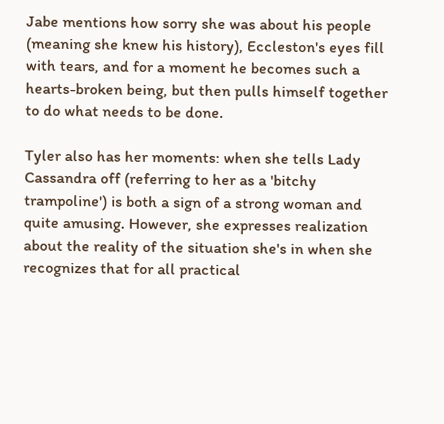Jabe mentions how sorry she was about his people (meaning she knew his history), Eccleston's eyes fill with tears, and for a moment he becomes such a hearts-broken being, but then pulls himself together to do what needs to be done.

Tyler also has her moments: when she tells Lady Cassandra off (referring to her as a 'bitchy trampoline') is both a sign of a strong woman and quite amusing. However, she expresses realization about the reality of the situation she's in when she recognizes that for all practical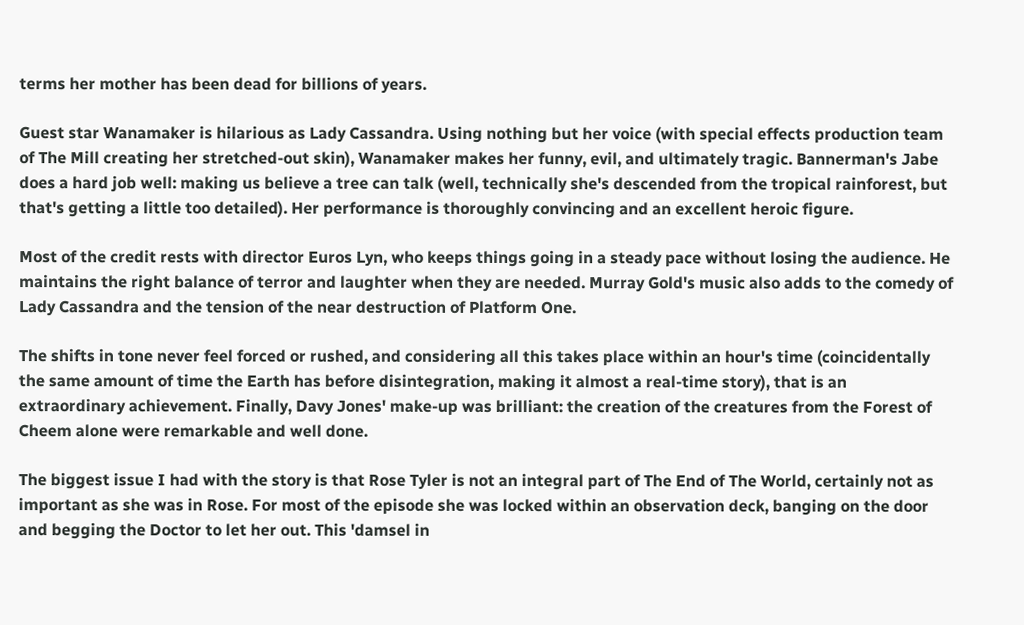terms her mother has been dead for billions of years.

Guest star Wanamaker is hilarious as Lady Cassandra. Using nothing but her voice (with special effects production team of The Mill creating her stretched-out skin), Wanamaker makes her funny, evil, and ultimately tragic. Bannerman's Jabe does a hard job well: making us believe a tree can talk (well, technically she's descended from the tropical rainforest, but that's getting a little too detailed). Her performance is thoroughly convincing and an excellent heroic figure.

Most of the credit rests with director Euros Lyn, who keeps things going in a steady pace without losing the audience. He maintains the right balance of terror and laughter when they are needed. Murray Gold's music also adds to the comedy of Lady Cassandra and the tension of the near destruction of Platform One.

The shifts in tone never feel forced or rushed, and considering all this takes place within an hour's time (coincidentally the same amount of time the Earth has before disintegration, making it almost a real-time story), that is an extraordinary achievement. Finally, Davy Jones' make-up was brilliant: the creation of the creatures from the Forest of Cheem alone were remarkable and well done.

The biggest issue I had with the story is that Rose Tyler is not an integral part of The End of The World, certainly not as important as she was in Rose. For most of the episode she was locked within an observation deck, banging on the door and begging the Doctor to let her out. This 'damsel in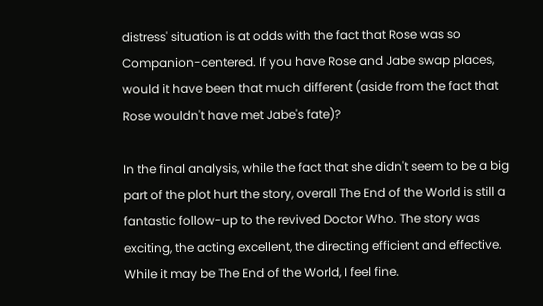distress' situation is at odds with the fact that Rose was so Companion-centered. If you have Rose and Jabe swap places, would it have been that much different (aside from the fact that Rose wouldn't have met Jabe's fate)?

In the final analysis, while the fact that she didn't seem to be a big part of the plot hurt the story, overall The End of the World is still a fantastic follow-up to the revived Doctor Who. The story was exciting, the acting excellent, the directing efficient and effective. While it may be The End of the World, I feel fine.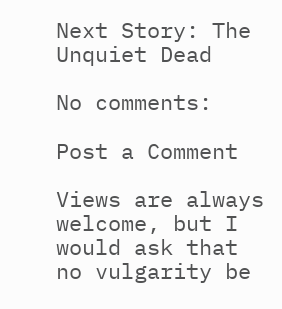Next Story: The Unquiet Dead

No comments:

Post a Comment

Views are always welcome, but I would ask that no vulgarity be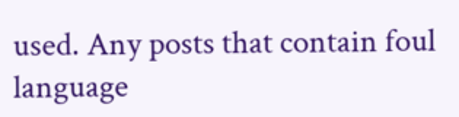used. Any posts that contain foul language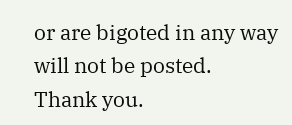or are bigoted in any way will not be posted.
Thank you.